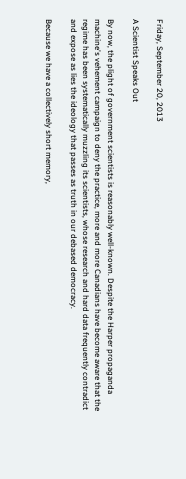Friday, September 20, 2013

A Scientist Speaks Out

By now, the plight of government scientists is reasonably well-known. Despite the Harper propaganda machine's vehement campaign to deny the practice, more and more Canadians have become aware that the regime has been systematically muzzling its scientists, whose research and hard data frequently contradict and expose as lies the ideology that passes as truth in our debased democracy.

Because we have a collectively short memory,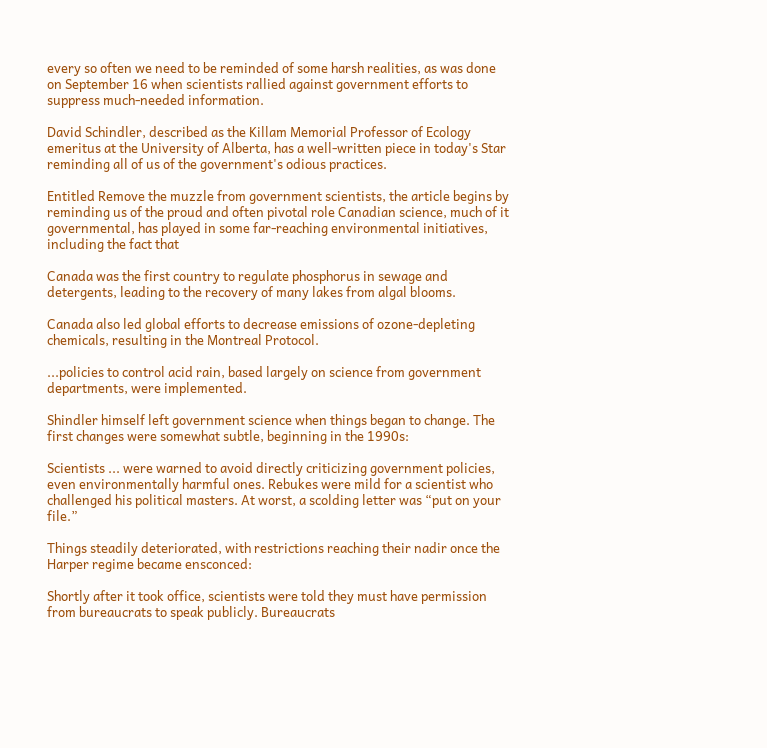every so often we need to be reminded of some harsh realities, as was done on September 16 when scientists rallied against government efforts to suppress much-needed information.

David Schindler, described as the Killam Memorial Professor of Ecology emeritus at the University of Alberta, has a well-written piece in today's Star reminding all of us of the government's odious practices.

Entitled Remove the muzzle from government scientists, the article begins by reminding us of the proud and often pivotal role Canadian science, much of it governmental, has played in some far-reaching environmental initiatives, including the fact that

Canada was the first country to regulate phosphorus in sewage and detergents, leading to the recovery of many lakes from algal blooms.

Canada also led global efforts to decrease emissions of ozone-depleting chemicals, resulting in the Montreal Protocol.

...policies to control acid rain, based largely on science from government departments, were implemented.

Shindler himself left government science when things began to change. The first changes were somewhat subtle, beginning in the 1990s:

Scientists ... were warned to avoid directly criticizing government policies, even environmentally harmful ones. Rebukes were mild for a scientist who challenged his political masters. At worst, a scolding letter was “put on your file.”

Things steadily deteriorated, with restrictions reaching their nadir once the Harper regime became ensconced:

Shortly after it took office, scientists were told they must have permission from bureaucrats to speak publicly. Bureaucrats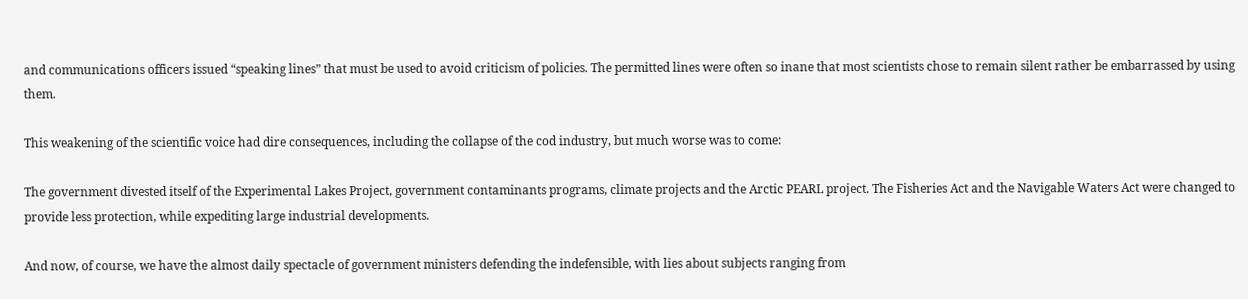and communications officers issued “speaking lines” that must be used to avoid criticism of policies. The permitted lines were often so inane that most scientists chose to remain silent rather be embarrassed by using them.

This weakening of the scientific voice had dire consequences, including the collapse of the cod industry, but much worse was to come:

The government divested itself of the Experimental Lakes Project, government contaminants programs, climate projects and the Arctic PEARL project. The Fisheries Act and the Navigable Waters Act were changed to provide less protection, while expediting large industrial developments.

And now, of course, we have the almost daily spectacle of government ministers defending the indefensible, with lies about subjects ranging from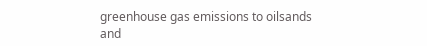greenhouse gas emissions to oilsands and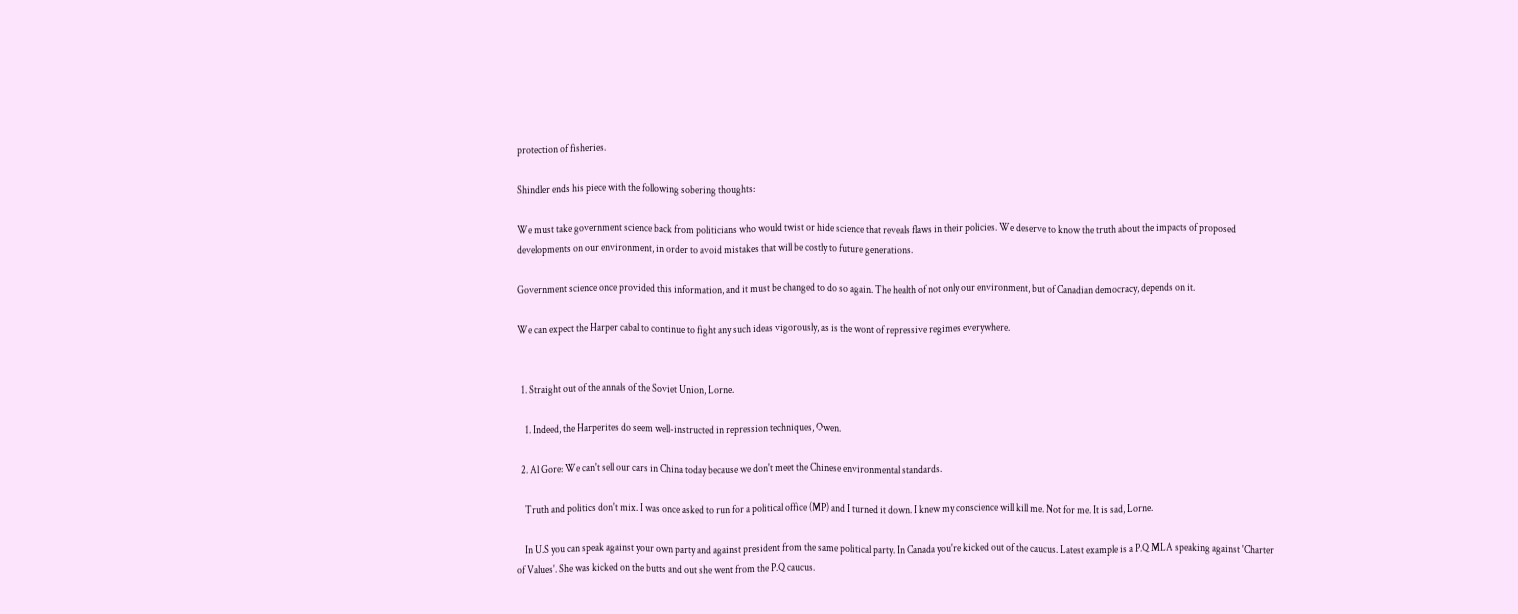protection of fisheries.

Shindler ends his piece with the following sobering thoughts:

We must take government science back from politicians who would twist or hide science that reveals flaws in their policies. We deserve to know the truth about the impacts of proposed developments on our environment, in order to avoid mistakes that will be costly to future generations.

Government science once provided this information, and it must be changed to do so again. The health of not only our environment, but of Canadian democracy, depends on it.

We can expect the Harper cabal to continue to fight any such ideas vigorously, as is the wont of repressive regimes everywhere.


  1. Straight out of the annals of the Soviet Union, Lorne.

    1. Indeed, the Harperites do seem well-instructed in repression techniques, Owen.

  2. Al Gore: We can't sell our cars in China today because we don't meet the Chinese environmental standards.

    Truth and politics don't mix. I was once asked to run for a political office (MP) and I turned it down. I knew my conscience will kill me. Not for me. It is sad, Lorne.

    In U.S you can speak against your own party and against president from the same political party. In Canada you're kicked out of the caucus. Latest example is a P.Q MLA speaking against 'Charter of Values'. She was kicked on the butts and out she went from the P.Q caucus.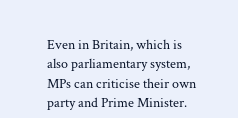Even in Britain, which is also parliamentary system, MPs can criticise their own party and Prime Minister.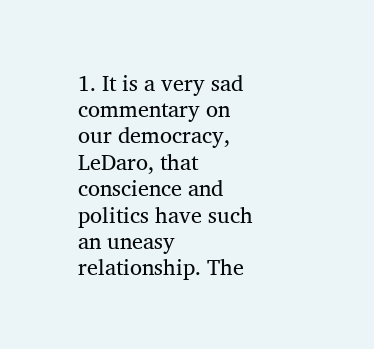1. It is a very sad commentary on our democracy, LeDaro, that conscience and politics have such an uneasy relationship. The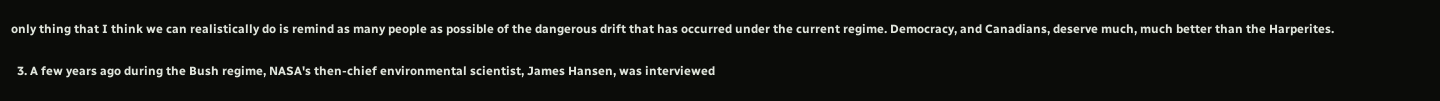only thing that I think we can realistically do is remind as many people as possible of the dangerous drift that has occurred under the current regime. Democracy, and Canadians, deserve much, much better than the Harperites.

  3. A few years ago during the Bush regime, NASA's then-chief environmental scientist, James Hansen, was interviewed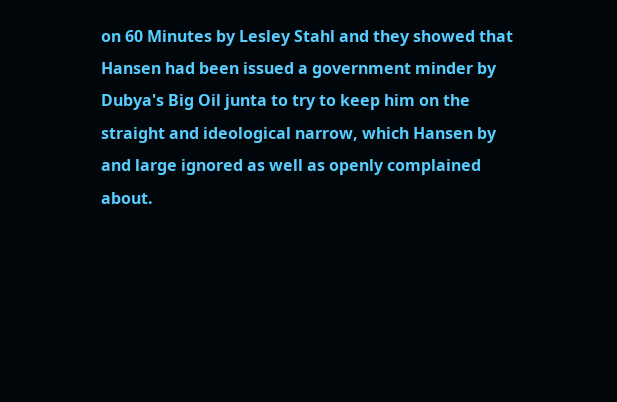on 60 Minutes by Lesley Stahl and they showed that Hansen had been issued a government minder by Dubya's Big Oil junta to try to keep him on the straight and ideological narrow, which Hansen by and large ignored as well as openly complained about.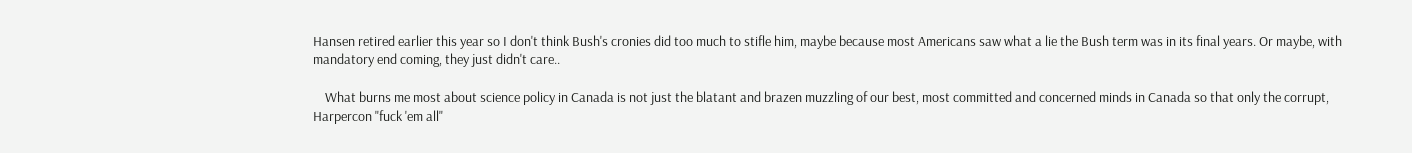Hansen retired earlier this year so I don't think Bush's cronies did too much to stifle him, maybe because most Americans saw what a lie the Bush term was in its final years. Or maybe, with mandatory end coming, they just didn't care..

    What burns me most about science policy in Canada is not just the blatant and brazen muzzling of our best, most committed and concerned minds in Canada so that only the corrupt, Harpercon "fuck 'em all"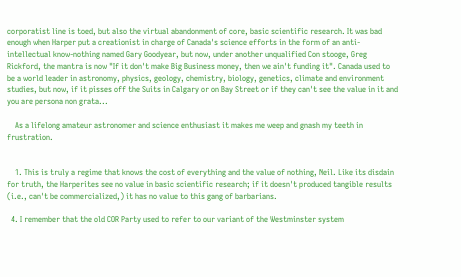corporatist line is toed, but also the virtual abandonment of core, basic scientific research. It was bad enough when Harper put a creationist in charge of Canada's science efforts in the form of an anti-intellectual know-nothing named Gary Goodyear, but now, under another unqualified Con stooge, Greg Rickford, the mantra is now "If it don't make Big Business money, then we ain't funding it". Canada used to be a world leader in astronomy, physics, geology, chemistry, biology, genetics, climate and environment studies, but now, if it pisses off the Suits in Calgary or on Bay Street or if they can't see the value in it and you are persona non grata...

    As a lifelong amateur astronomer and science enthusiast it makes me weep and gnash my teeth in frustration.


    1. This is truly a regime that knows the cost of everything and the value of nothing, Neil. Like its disdain for truth, the Harperites see no value in basic scientific research; if it doesn't produced tangible results (i.e., can't be commercialized,) it has no value to this gang of barbarians.

  4. I remember that the old COR Party used to refer to our variant of the Westminster system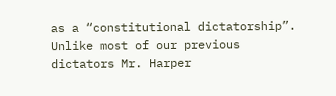as a “constitutional dictatorship”. Unlike most of our previous dictators Mr. Harper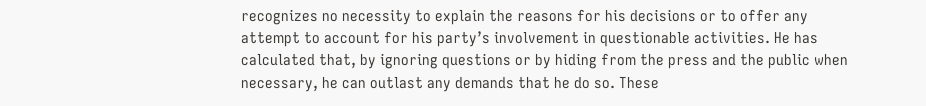recognizes no necessity to explain the reasons for his decisions or to offer any attempt to account for his party’s involvement in questionable activities. He has calculated that, by ignoring questions or by hiding from the press and the public when necessary, he can outlast any demands that he do so. These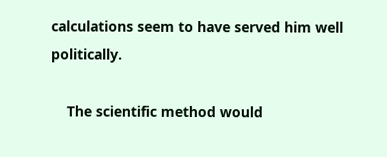calculations seem to have served him well politically.

    The scientific method would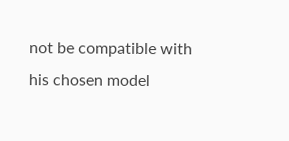not be compatible with his chosen model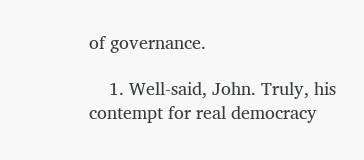of governance.

    1. Well-said, John. Truly, his contempt for real democracy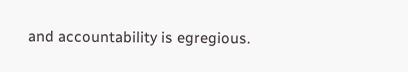and accountability is egregious.